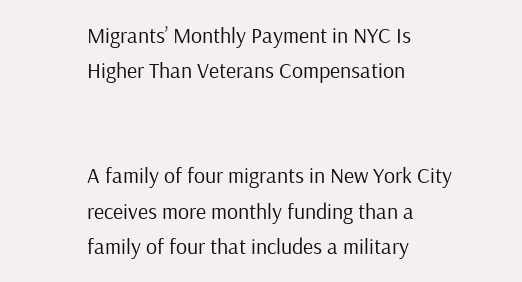Migrants’ Monthly Payment in NYC Is Higher Than Veterans Compensation


A family of four migrants in New York City receives more monthly funding than a family of four that includes a military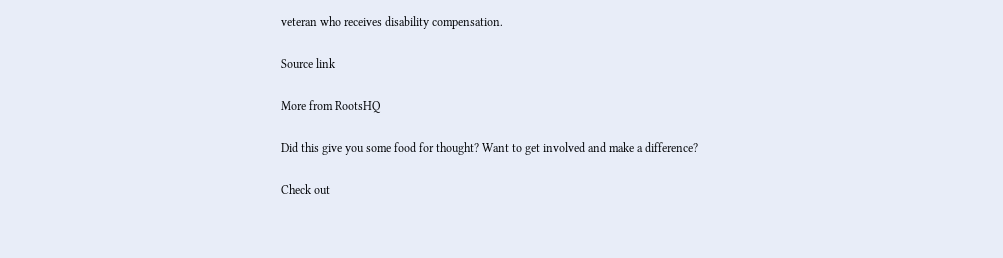veteran who receives disability compensation.

Source link

More from RootsHQ

Did this give you some food for thought? Want to get involved and make a difference?

Check out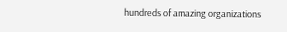hundreds of amazing organizations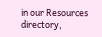in our Resources directory,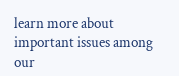learn more about important issues among our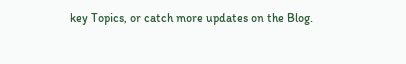key Topics, or catch more updates on the Blog.